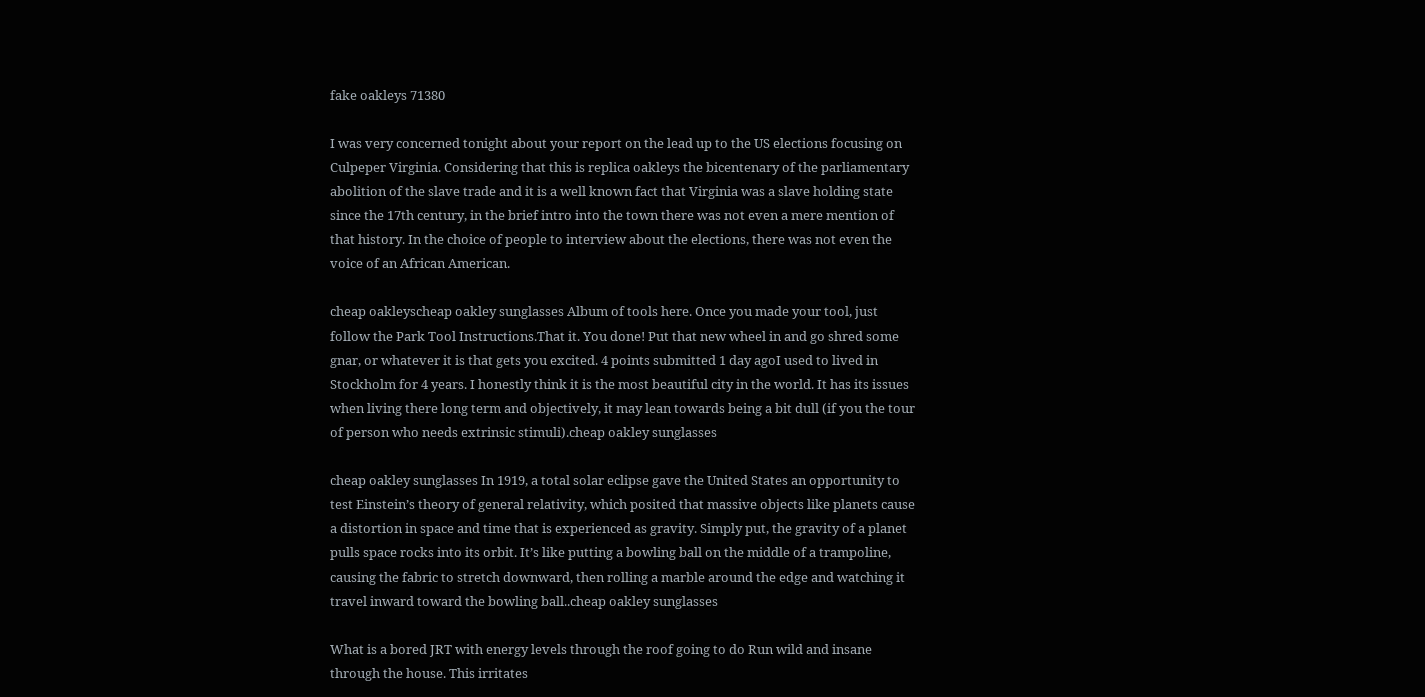fake oakleys 71380

I was very concerned tonight about your report on the lead up to the US elections focusing on Culpeper Virginia. Considering that this is replica oakleys the bicentenary of the parliamentary abolition of the slave trade and it is a well known fact that Virginia was a slave holding state since the 17th century, in the brief intro into the town there was not even a mere mention of that history. In the choice of people to interview about the elections, there was not even the voice of an African American.

cheap oakleyscheap oakley sunglasses Album of tools here. Once you made your tool, just follow the Park Tool Instructions.That it. You done! Put that new wheel in and go shred some gnar, or whatever it is that gets you excited. 4 points submitted 1 day agoI used to lived in Stockholm for 4 years. I honestly think it is the most beautiful city in the world. It has its issues when living there long term and objectively, it may lean towards being a bit dull (if you the tour of person who needs extrinsic stimuli).cheap oakley sunglasses

cheap oakley sunglasses In 1919, a total solar eclipse gave the United States an opportunity to test Einstein’s theory of general relativity, which posited that massive objects like planets cause a distortion in space and time that is experienced as gravity. Simply put, the gravity of a planet pulls space rocks into its orbit. It’s like putting a bowling ball on the middle of a trampoline, causing the fabric to stretch downward, then rolling a marble around the edge and watching it travel inward toward the bowling ball..cheap oakley sunglasses

What is a bored JRT with energy levels through the roof going to do Run wild and insane through the house. This irritates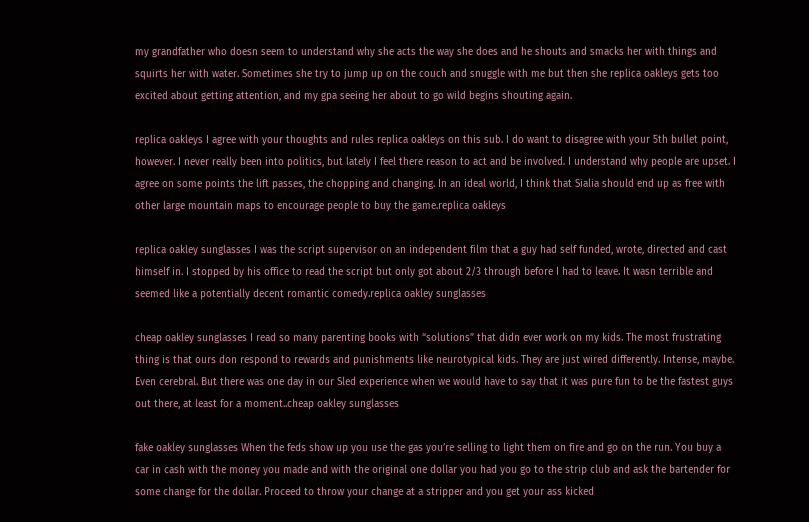my grandfather who doesn seem to understand why she acts the way she does and he shouts and smacks her with things and squirts her with water. Sometimes she try to jump up on the couch and snuggle with me but then she replica oakleys gets too excited about getting attention, and my gpa seeing her about to go wild begins shouting again.

replica oakleys I agree with your thoughts and rules replica oakleys on this sub. I do want to disagree with your 5th bullet point, however. I never really been into politics, but lately I feel there reason to act and be involved. I understand why people are upset. I agree on some points the lift passes, the chopping and changing. In an ideal world, I think that Sialia should end up as free with other large mountain maps to encourage people to buy the game.replica oakleys

replica oakley sunglasses I was the script supervisor on an independent film that a guy had self funded, wrote, directed and cast himself in. I stopped by his office to read the script but only got about 2/3 through before I had to leave. It wasn terrible and seemed like a potentially decent romantic comedy.replica oakley sunglasses

cheap oakley sunglasses I read so many parenting books with “solutions” that didn ever work on my kids. The most frustrating thing is that ours don respond to rewards and punishments like neurotypical kids. They are just wired differently. Intense, maybe. Even cerebral. But there was one day in our Sled experience when we would have to say that it was pure fun to be the fastest guys out there, at least for a moment..cheap oakley sunglasses

fake oakley sunglasses When the feds show up you use the gas you’re selling to light them on fire and go on the run. You buy a car in cash with the money you made and with the original one dollar you had you go to the strip club and ask the bartender for some change for the dollar. Proceed to throw your change at a stripper and you get your ass kicked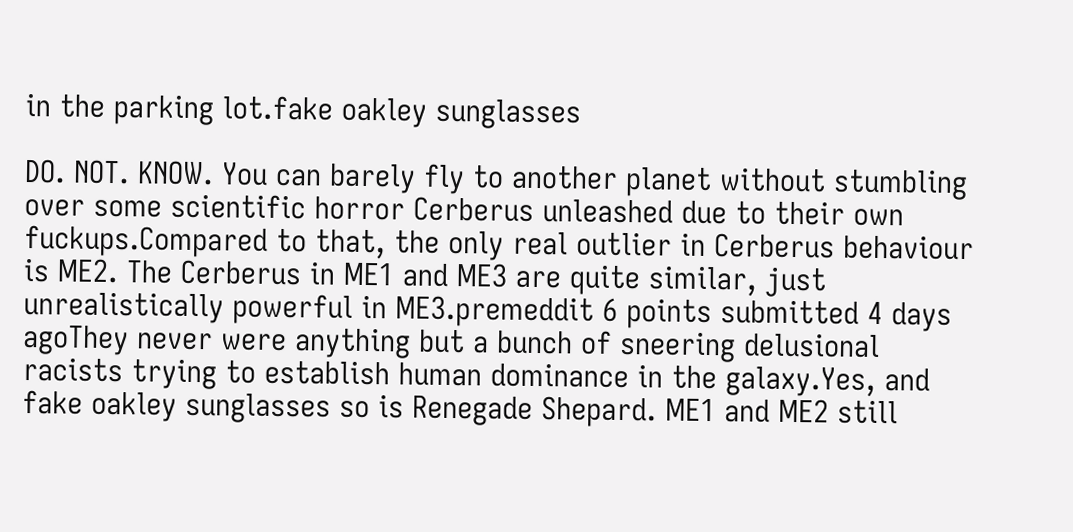in the parking lot.fake oakley sunglasses

DO. NOT. KNOW. You can barely fly to another planet without stumbling over some scientific horror Cerberus unleashed due to their own fuckups.Compared to that, the only real outlier in Cerberus behaviour is ME2. The Cerberus in ME1 and ME3 are quite similar, just unrealistically powerful in ME3.premeddit 6 points submitted 4 days agoThey never were anything but a bunch of sneering delusional racists trying to establish human dominance in the galaxy.Yes, and fake oakley sunglasses so is Renegade Shepard. ME1 and ME2 still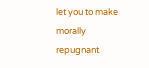let you to make morally repugnant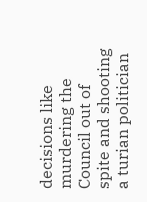decisions like murdering the Council out of spite and shooting a turian politician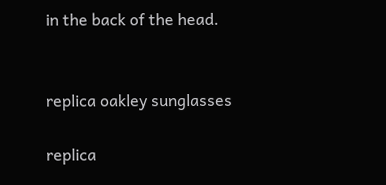in the back of the head.


replica oakley sunglasses

replica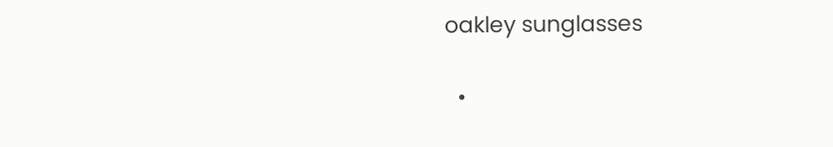oakley sunglasses

  •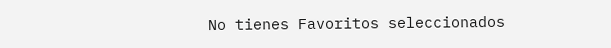No tienes Favoritos seleccionados